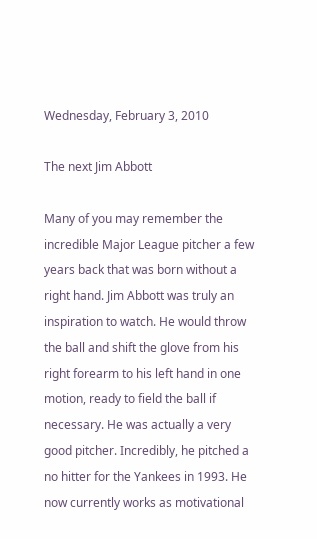Wednesday, February 3, 2010

The next Jim Abbott

Many of you may remember the incredible Major League pitcher a few years back that was born without a right hand. Jim Abbott was truly an inspiration to watch. He would throw the ball and shift the glove from his right forearm to his left hand in one motion, ready to field the ball if necessary. He was actually a very good pitcher. Incredibly, he pitched a no hitter for the Yankees in 1993. He now currently works as motivational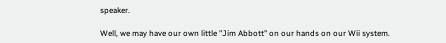speaker.

Well, we may have our own little "Jim Abbott" on our hands on our Wii system.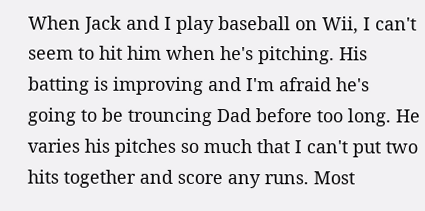When Jack and I play baseball on Wii, I can't seem to hit him when he's pitching. His batting is improving and I'm afraid he's going to be trouncing Dad before too long. He varies his pitches so much that I can't put two hits together and score any runs. Most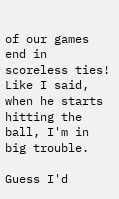of our games end in scoreless ties! Like I said, when he starts hitting the ball, I'm in big trouble.

Guess I'd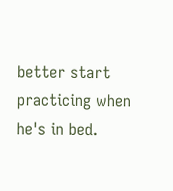better start practicing when he's in bed.